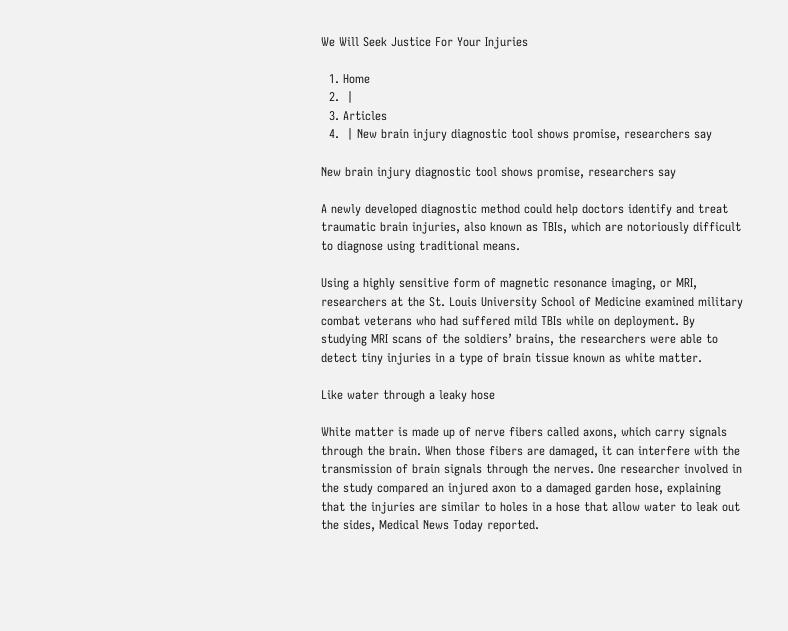We Will Seek Justice For Your Injuries

  1. Home
  2.  |
  3. Articles
  4.  | New brain injury diagnostic tool shows promise, researchers say

New brain injury diagnostic tool shows promise, researchers say

A newly developed diagnostic method could help doctors identify and treat traumatic brain injuries, also known as TBIs, which are notoriously difficult to diagnose using traditional means.

Using a highly sensitive form of magnetic resonance imaging, or MRI, researchers at the St. Louis University School of Medicine examined military combat veterans who had suffered mild TBIs while on deployment. By studying MRI scans of the soldiers’ brains, the researchers were able to detect tiny injuries in a type of brain tissue known as white matter.

Like water through a leaky hose

White matter is made up of nerve fibers called axons, which carry signals through the brain. When those fibers are damaged, it can interfere with the transmission of brain signals through the nerves. One researcher involved in the study compared an injured axon to a damaged garden hose, explaining that the injuries are similar to holes in a hose that allow water to leak out the sides, Medical News Today reported.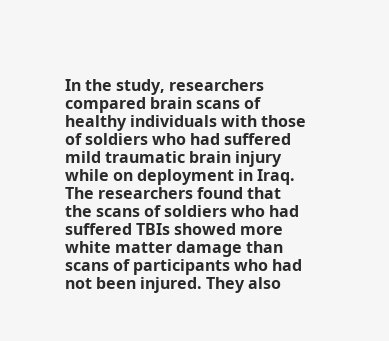In the study, researchers compared brain scans of healthy individuals with those of soldiers who had suffered mild traumatic brain injury while on deployment in Iraq. The researchers found that the scans of soldiers who had suffered TBIs showed more white matter damage than scans of participants who had not been injured. They also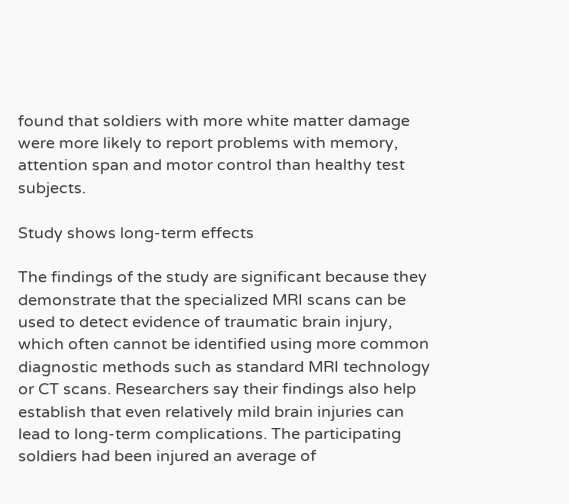found that soldiers with more white matter damage were more likely to report problems with memory, attention span and motor control than healthy test subjects.

Study shows long-term effects

The findings of the study are significant because they demonstrate that the specialized MRI scans can be used to detect evidence of traumatic brain injury, which often cannot be identified using more common diagnostic methods such as standard MRI technology or CT scans. Researchers say their findings also help establish that even relatively mild brain injuries can lead to long-term complications. The participating soldiers had been injured an average of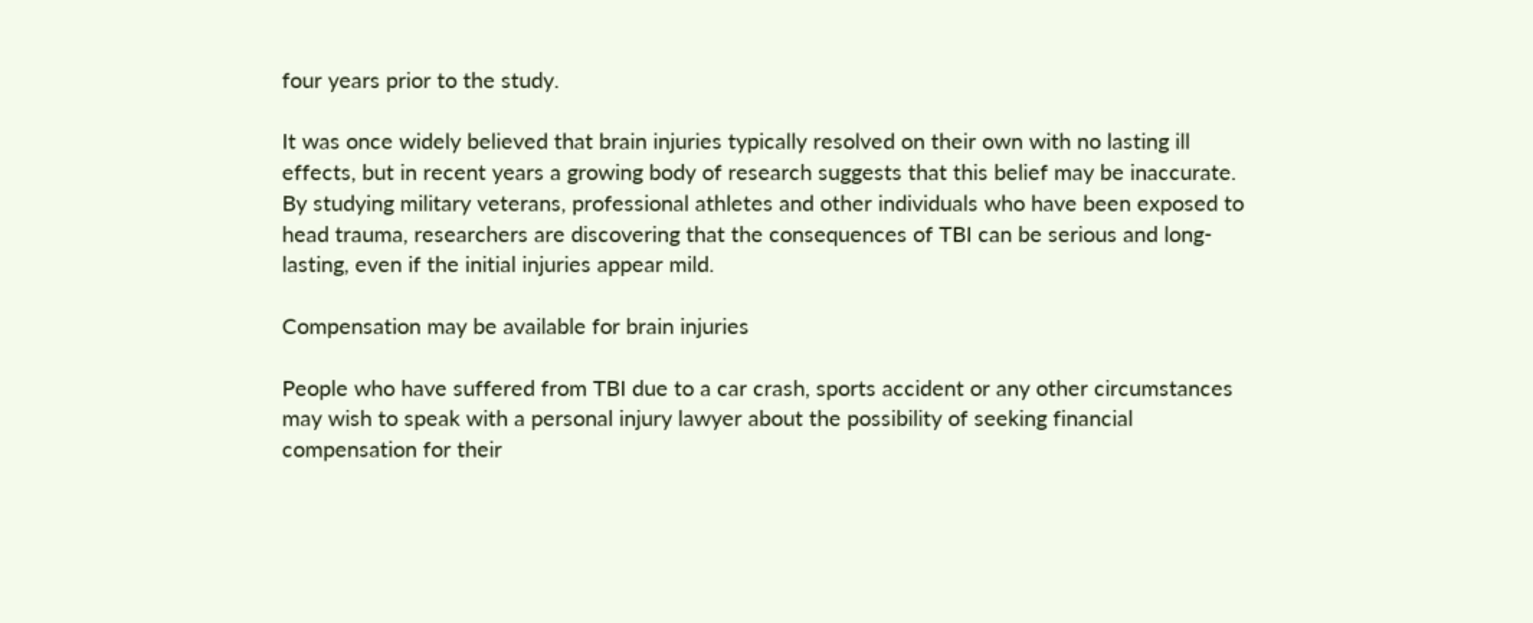four years prior to the study.

It was once widely believed that brain injuries typically resolved on their own with no lasting ill effects, but in recent years a growing body of research suggests that this belief may be inaccurate. By studying military veterans, professional athletes and other individuals who have been exposed to head trauma, researchers are discovering that the consequences of TBI can be serious and long-lasting, even if the initial injuries appear mild.

Compensation may be available for brain injuries

People who have suffered from TBI due to a car crash, sports accident or any other circumstances may wish to speak with a personal injury lawyer about the possibility of seeking financial compensation for their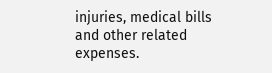injuries, medical bills and other related expenses.